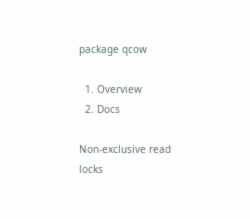package qcow

  1. Overview
  2. Docs

Non-exclusive read locks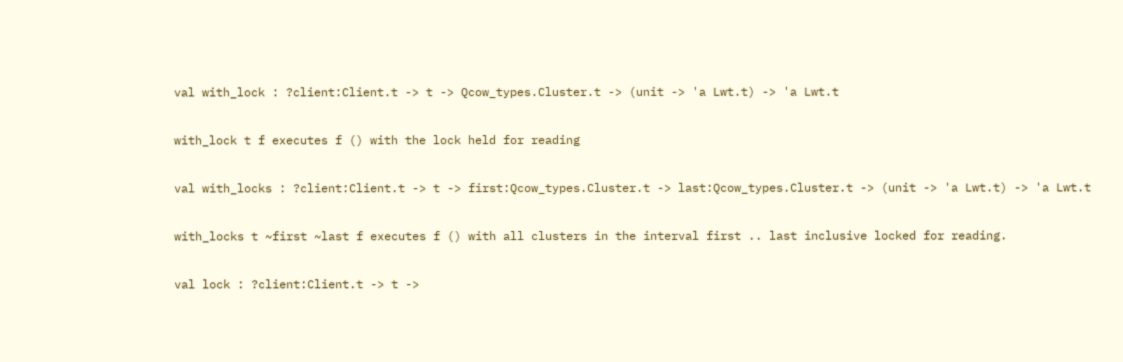val with_lock : ?client:Client.t -> t -> Qcow_types.Cluster.t -> (unit -> 'a Lwt.t) -> 'a Lwt.t

with_lock t f executes f () with the lock held for reading

val with_locks : ?client:Client.t -> t -> first:Qcow_types.Cluster.t -> last:Qcow_types.Cluster.t -> (unit -> 'a Lwt.t) -> 'a Lwt.t

with_locks t ~first ~last f executes f () with all clusters in the interval first .. last inclusive locked for reading.

val lock : ?client:Client.t -> t ->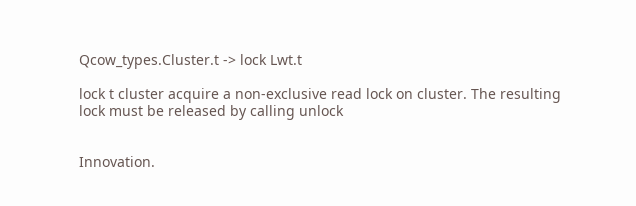Qcow_types.Cluster.t -> lock Lwt.t

lock t cluster acquire a non-exclusive read lock on cluster. The resulting lock must be released by calling unlock


Innovation.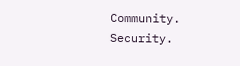Community. Security.